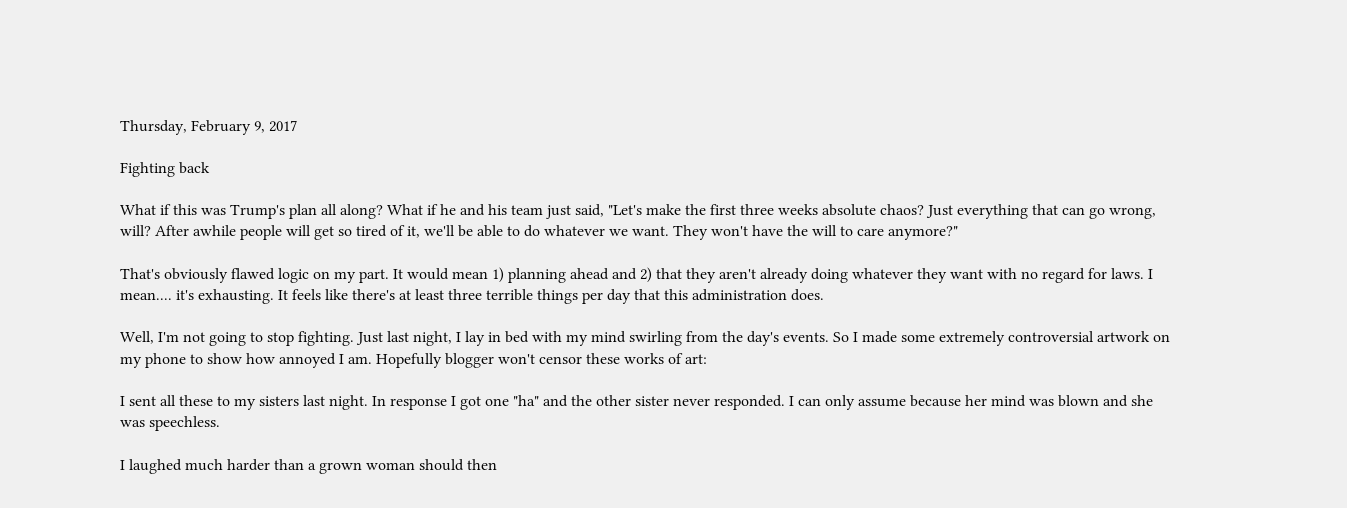Thursday, February 9, 2017

Fighting back

What if this was Trump's plan all along? What if he and his team just said, "Let's make the first three weeks absolute chaos? Just everything that can go wrong, will? After awhile people will get so tired of it, we'll be able to do whatever we want. They won't have the will to care anymore?"

That's obviously flawed logic on my part. It would mean 1) planning ahead and 2) that they aren't already doing whatever they want with no regard for laws. I mean.... it's exhausting. It feels like there's at least three terrible things per day that this administration does.

Well, I'm not going to stop fighting. Just last night, I lay in bed with my mind swirling from the day's events. So I made some extremely controversial artwork on my phone to show how annoyed I am. Hopefully blogger won't censor these works of art:

I sent all these to my sisters last night. In response I got one "ha" and the other sister never responded. I can only assume because her mind was blown and she was speechless.

I laughed much harder than a grown woman should then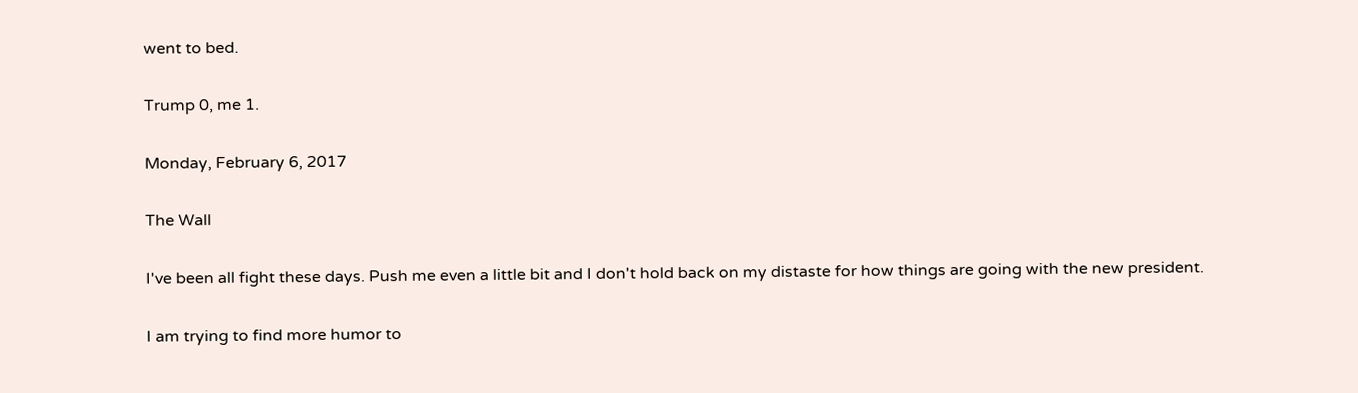went to bed.

Trump 0, me 1.

Monday, February 6, 2017

The Wall

I've been all fight these days. Push me even a little bit and I don't hold back on my distaste for how things are going with the new president.

I am trying to find more humor to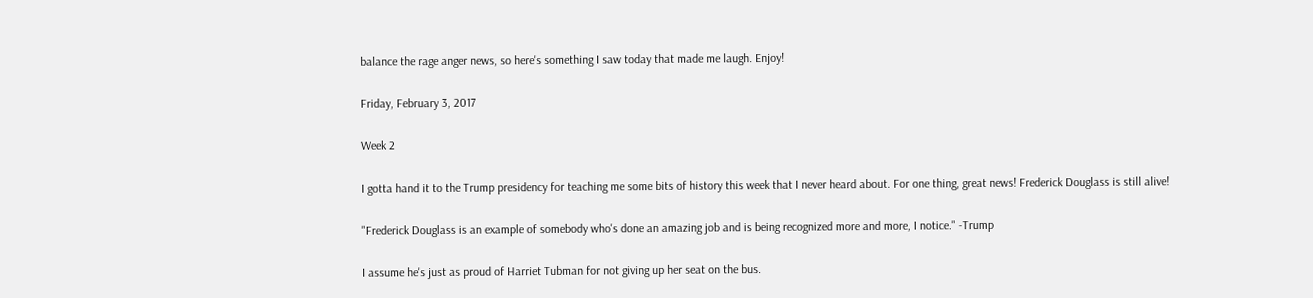balance the rage anger news, so here's something I saw today that made me laugh. Enjoy!

Friday, February 3, 2017

Week 2

I gotta hand it to the Trump presidency for teaching me some bits of history this week that I never heard about. For one thing, great news! Frederick Douglass is still alive!

"Frederick Douglass is an example of somebody who's done an amazing job and is being recognized more and more, I notice." -Trump

I assume he's just as proud of Harriet Tubman for not giving up her seat on the bus.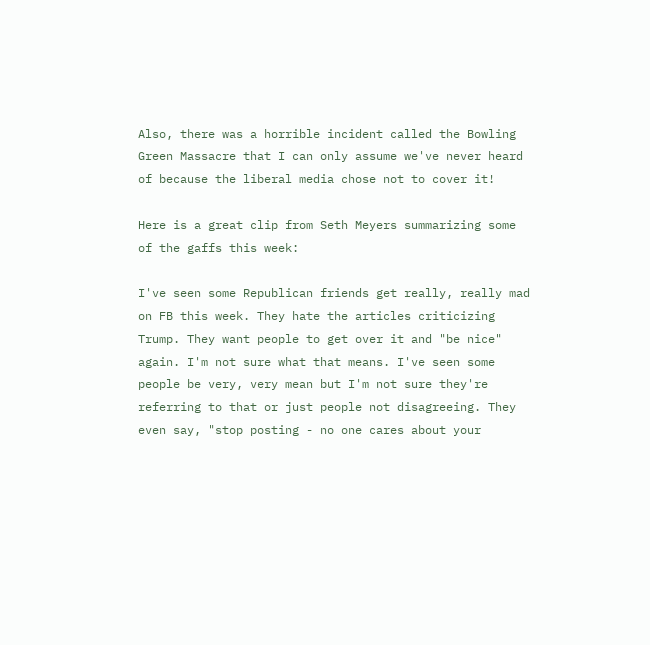Also, there was a horrible incident called the Bowling Green Massacre that I can only assume we've never heard of because the liberal media chose not to cover it!

Here is a great clip from Seth Meyers summarizing some of the gaffs this week:

I've seen some Republican friends get really, really mad on FB this week. They hate the articles criticizing Trump. They want people to get over it and "be nice" again. I'm not sure what that means. I've seen some people be very, very mean but I'm not sure they're referring to that or just people not disagreeing. They even say, "stop posting - no one cares about your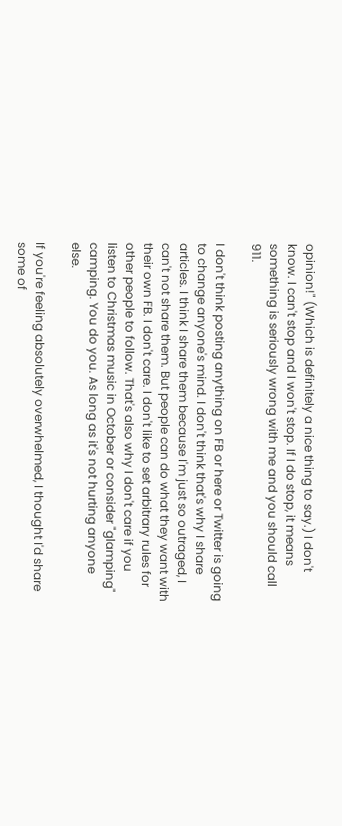opinion!" (Which is definitely a nice thing to say.) I don't know. I can't stop and I won't stop. If I do stop, it means something is seriously wrong with me and you should call 911.

I don't think posting anything on FB or here or Twitter is going to change anyone's mind. I don't think that's why I share articles. I think I share them because I'm just so outraged, I can't not share them. But people can do what they want with their own FB. I don't care. I don't like to set arbitrary rules for other people to follow. That's also why I don't care if you listen to Christmas music in October or consider "glamping" camping. You do you. As long as it's not hurting anyone else.

If you're feeling absolutely overwhelmed, I thought I'd share some of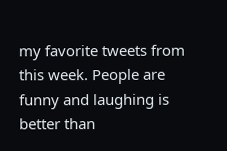my favorite tweets from this week. People are funny and laughing is better than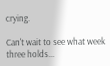crying.

Can't wait to see what week three holds...